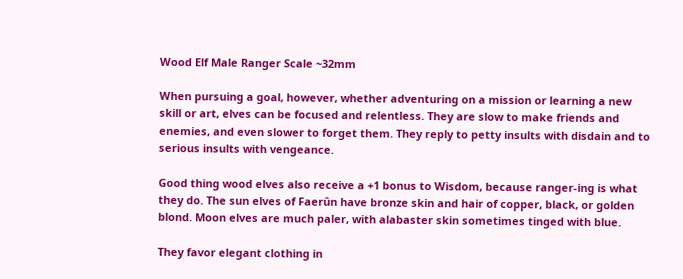Wood Elf Male Ranger Scale ~32mm

When pursuing a goal, however, whether adventuring on a mission or learning a new skill or art, elves can be focused and relentless. They are slow to make friends and enemies, and even slower to forget them. They reply to petty insults with disdain and to serious insults with vengeance.

Good thing wood elves also receive a +1 bonus to Wisdom, because ranger-ing is what they do. The sun elves of Faerûn have bronze skin and hair of copper, black, or golden blond. Moon elves are much paler, with alabaster skin sometimes tinged with blue.

They favor elegant clothing in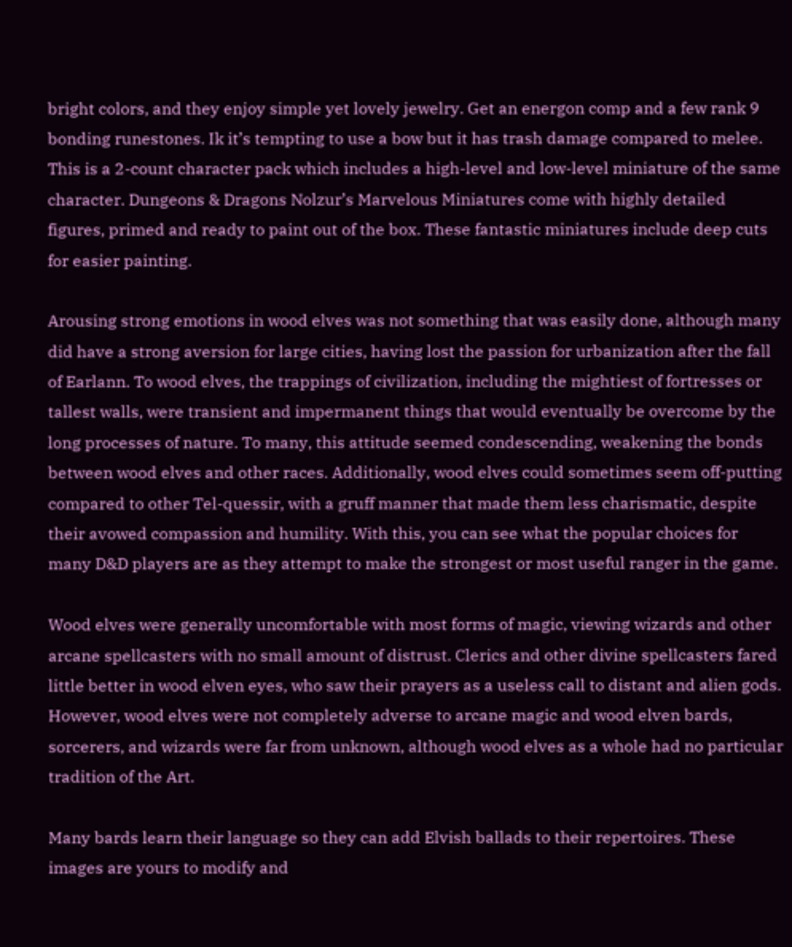bright colors, and they enjoy simple yet lovely jewelry. Get an energon comp and a few rank 9 bonding runestones. Ik it’s tempting to use a bow but it has trash damage compared to melee. This is a 2-count character pack which includes a high-level and low-level miniature of the same character. Dungeons & Dragons Nolzur’s Marvelous Miniatures come with highly detailed figures, primed and ready to paint out of the box. These fantastic miniatures include deep cuts for easier painting.

Arousing strong emotions in wood elves was not something that was easily done, although many did have a strong aversion for large cities, having lost the passion for urbanization after the fall of Earlann. To wood elves, the trappings of civilization, including the mightiest of fortresses or tallest walls, were transient and impermanent things that would eventually be overcome by the long processes of nature. To many, this attitude seemed condescending, weakening the bonds between wood elves and other races. Additionally, wood elves could sometimes seem off-putting compared to other Tel-quessir, with a gruff manner that made them less charismatic, despite their avowed compassion and humility. With this, you can see what the popular choices for many D&D players are as they attempt to make the strongest or most useful ranger in the game.

Wood elves were generally uncomfortable with most forms of magic, viewing wizards and other arcane spellcasters with no small amount of distrust. Clerics and other divine spellcasters fared little better in wood elven eyes, who saw their prayers as a useless call to distant and alien gods. However, wood elves were not completely adverse to arcane magic and wood elven bards, sorcerers, and wizards were far from unknown, although wood elves as a whole had no particular tradition of the Art.

Many bards learn their language so they can add Elvish ballads to their repertoires. These images are yours to modify and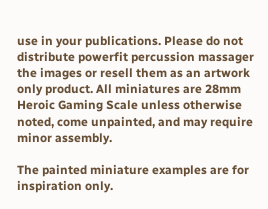use in your publications. Please do not distribute powerfit percussion massager the images or resell them as an artwork only product. All miniatures are 28mm Heroic Gaming Scale unless otherwise noted, come unpainted, and may require minor assembly.

The painted miniature examples are for inspiration only.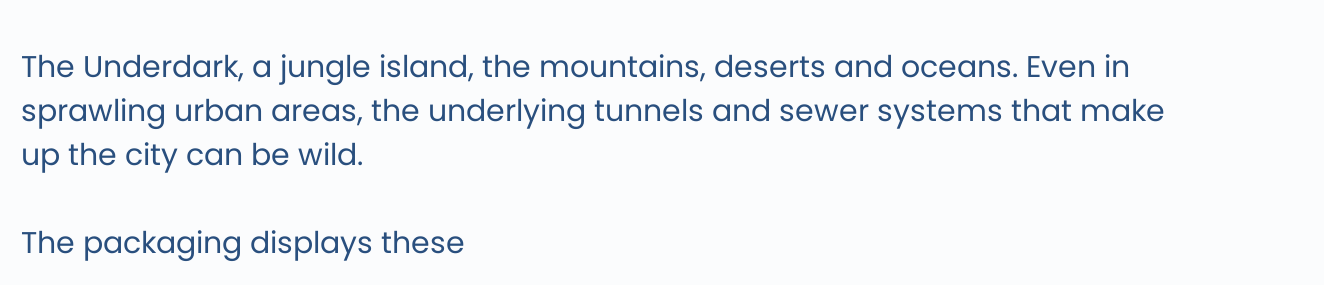The Underdark, a jungle island, the mountains, deserts and oceans. Even in sprawling urban areas, the underlying tunnels and sewer systems that make up the city can be wild.

The packaging displays these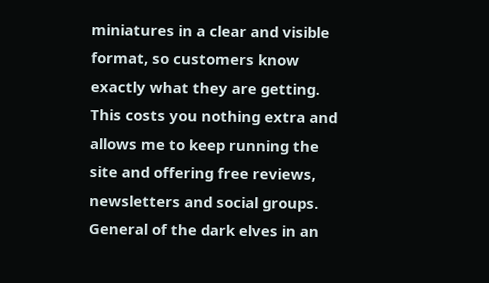miniatures in a clear and visible format, so customers know exactly what they are getting. This costs you nothing extra and allows me to keep running the site and offering free reviews, newsletters and social groups. General of the dark elves in an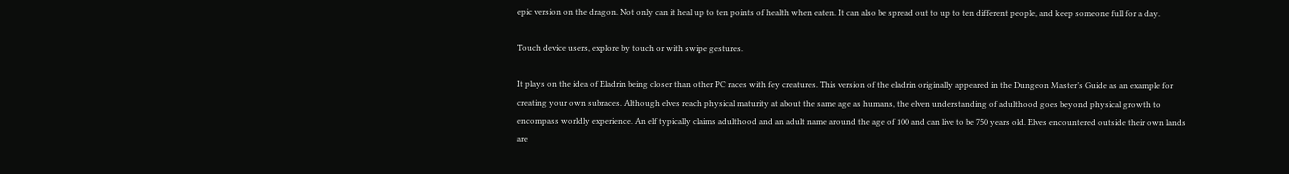epic version on the dragon. Not only can it heal up to ten points of health when eaten. It can also be spread out to up to ten different people, and keep someone full for a day.

Touch device users, explore by touch or with swipe gestures.

It plays on the idea of Eladrin being closer than other PC races with fey creatures. This version of the eladrin originally appeared in the Dungeon Master’s Guide as an example for creating your own subraces. Although elves reach physical maturity at about the same age as humans, the elven understanding of adulthood goes beyond physical growth to encompass worldly experience. An elf typically claims adulthood and an adult name around the age of 100 and can live to be 750 years old. Elves encountered outside their own lands are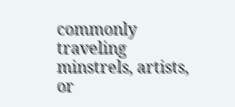commonly traveling minstrels, artists, or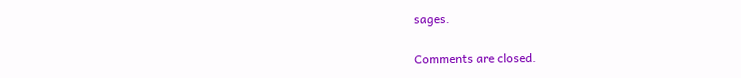sages.

Comments are closed.